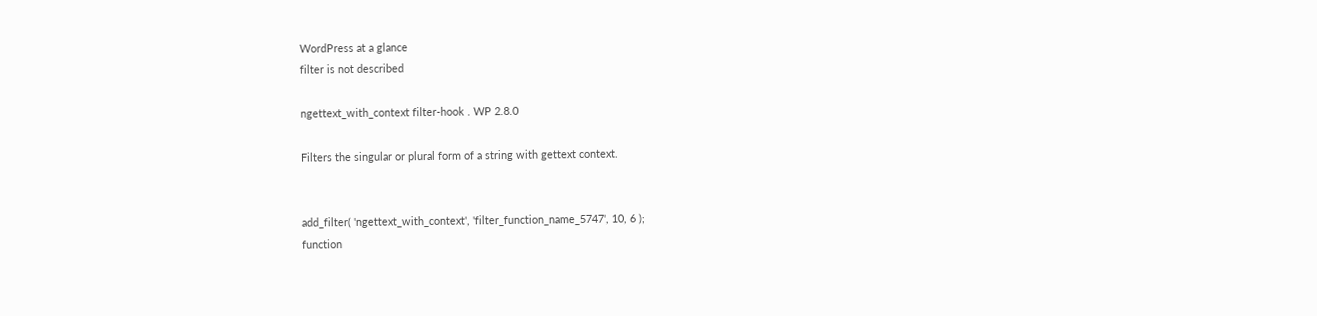WordPress at a glance
filter is not described

ngettext_with_context filter-hook . WP 2.8.0

Filters the singular or plural form of a string with gettext context.


add_filter( 'ngettext_with_context', 'filter_function_name_5747', 10, 6 );
function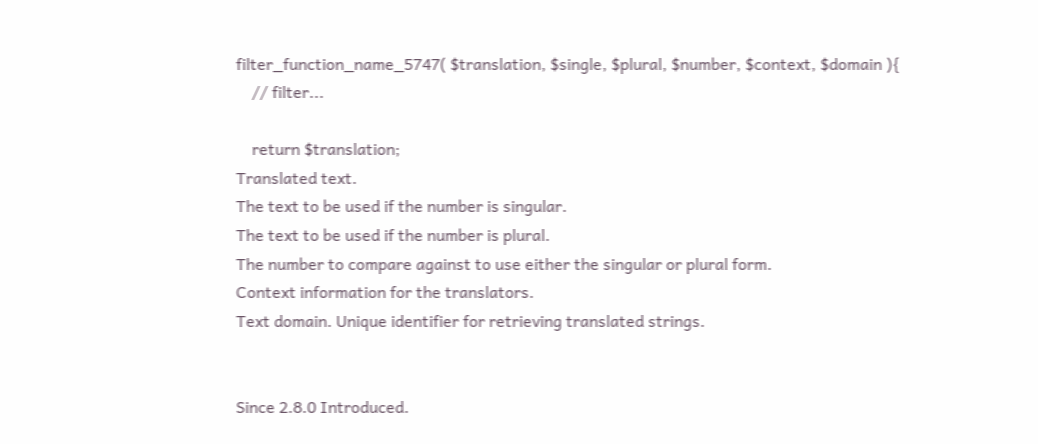filter_function_name_5747( $translation, $single, $plural, $number, $context, $domain ){
    // filter...

    return $translation;
Translated text.
The text to be used if the number is singular.
The text to be used if the number is plural.
The number to compare against to use either the singular or plural form.
Context information for the translators.
Text domain. Unique identifier for retrieving translated strings.


Since 2.8.0 Introduced.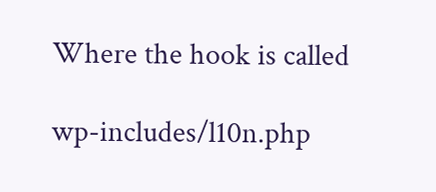Where the hook is called

wp-includes/l10n.php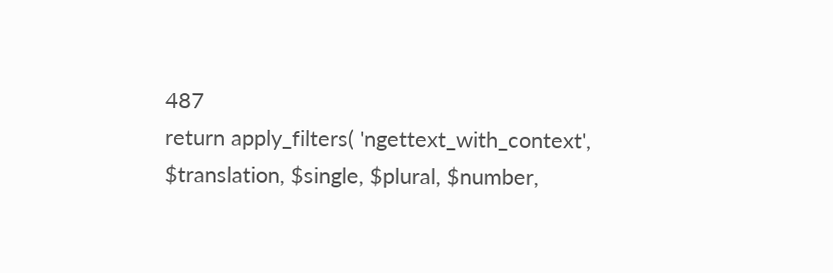487
return apply_filters( 'ngettext_with_context', $translation, $single, $plural, $number,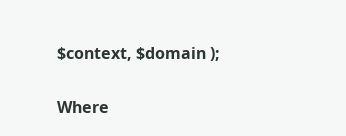$context, $domain );

Where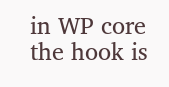in WP core the hook is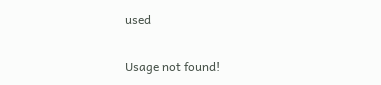used

Usage not found!